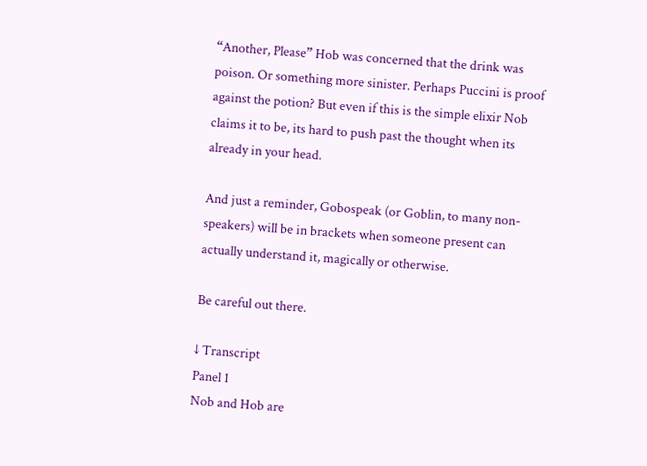“Another, Please” Hob was concerned that the drink was poison. Or something more sinister. Perhaps Puccini is proof against the potion? But even if this is the simple elixir Nob claims it to be, its hard to push past the thought when its already in your head.

And just a reminder, Gobospeak (or Goblin, to many non-speakers) will be in brackets when someone present can actually understand it, magically or otherwise.

Be careful out there.

↓ Transcript
Panel 1
Nob and Hob are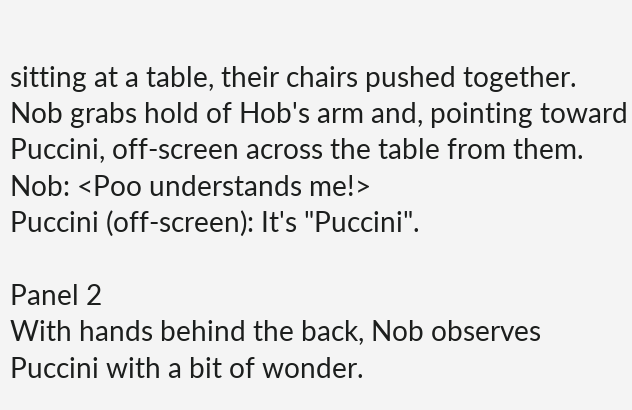sitting at a table, their chairs pushed together. Nob grabs hold of Hob's arm and, pointing toward Puccini, off-screen across the table from them.
Nob: <Poo understands me!>
Puccini (off-screen): It's "Puccini".

Panel 2
With hands behind the back, Nob observes Puccini with a bit of wonder.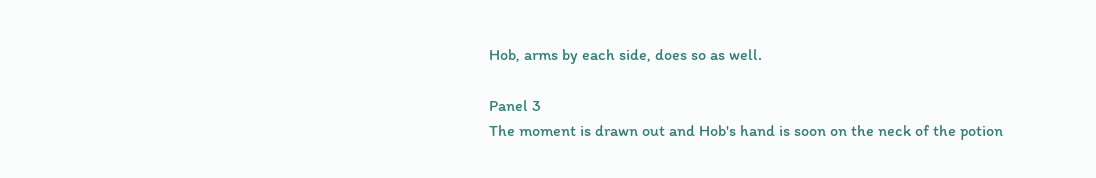Hob, arms by each side, does so as well.

Panel 3
The moment is drawn out and Hob's hand is soon on the neck of the potion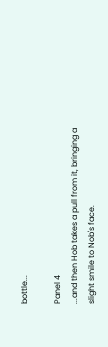bottle...

Panel 4
...and then Hob takes a pull from it, bringing a slight smile to Nob's face.